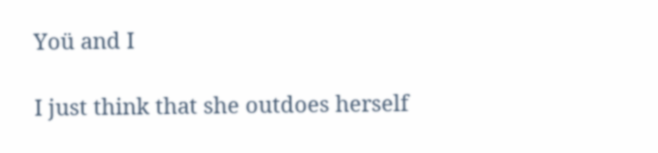Yoü and I

I just think that she outdoes herself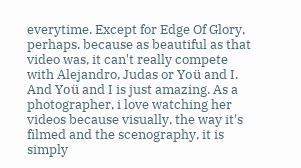everytime. Except for Edge Of Glory, perhaps. because as beautiful as that video was, it can't really compete with Alejandro, Judas or Yoü and I. And Yoü and I is just amazing. As a photographer, i love watching her videos because visually, the way it's filmed and the scenography, it is simply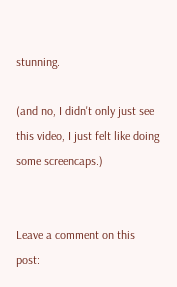stunning.

(and no, I didn't only just see this video, I just felt like doing some screencaps.)


Leave a comment on this post: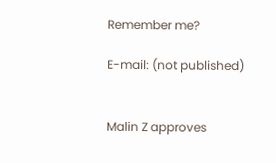Remember me?

E-mail: (not published)


Malin Z approves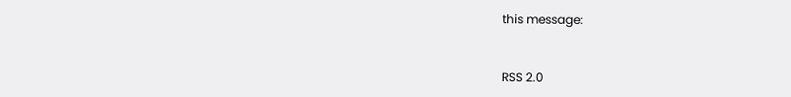this message:


RSS 2.0